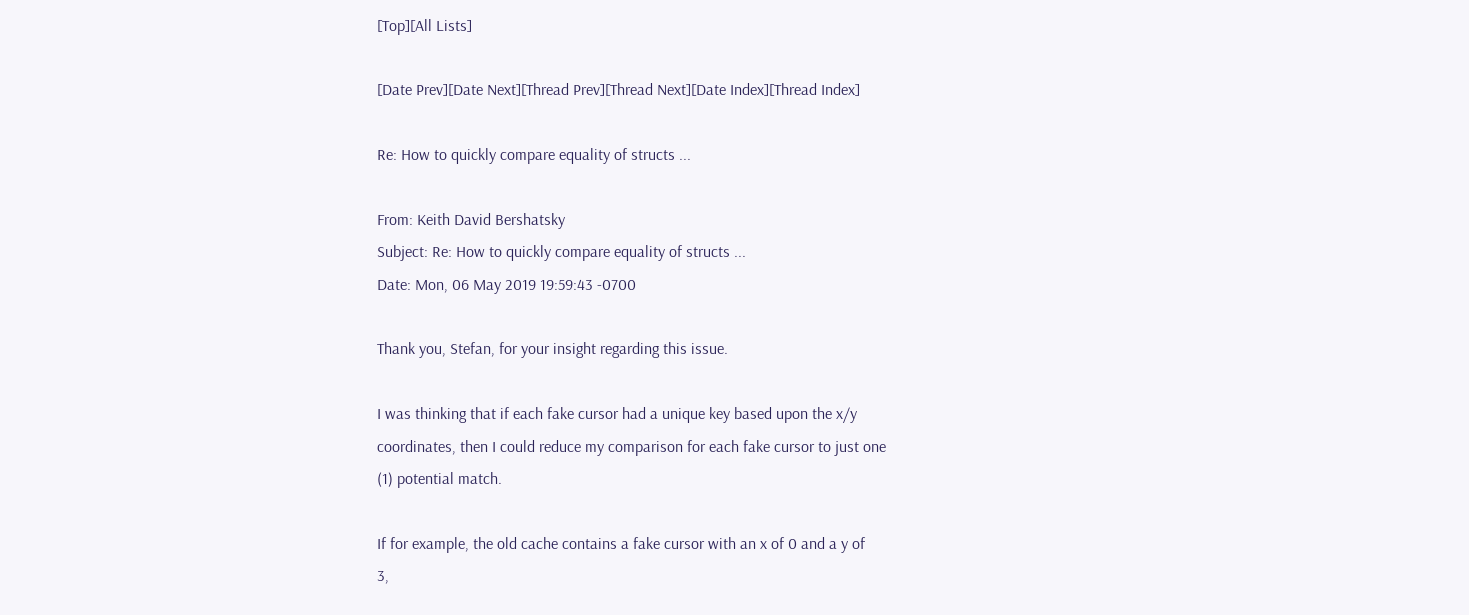[Top][All Lists]

[Date Prev][Date Next][Thread Prev][Thread Next][Date Index][Thread Index]

Re: How to quickly compare equality of structs ...

From: Keith David Bershatsky
Subject: Re: How to quickly compare equality of structs ...
Date: Mon, 06 May 2019 19:59:43 -0700

Thank you, Stefan, for your insight regarding this issue.

I was thinking that if each fake cursor had a unique key based upon the x/y
coordinates, then I could reduce my comparison for each fake cursor to just one
(1) potential match.

If for example, the old cache contains a fake cursor with an x of 0 and a y of
3,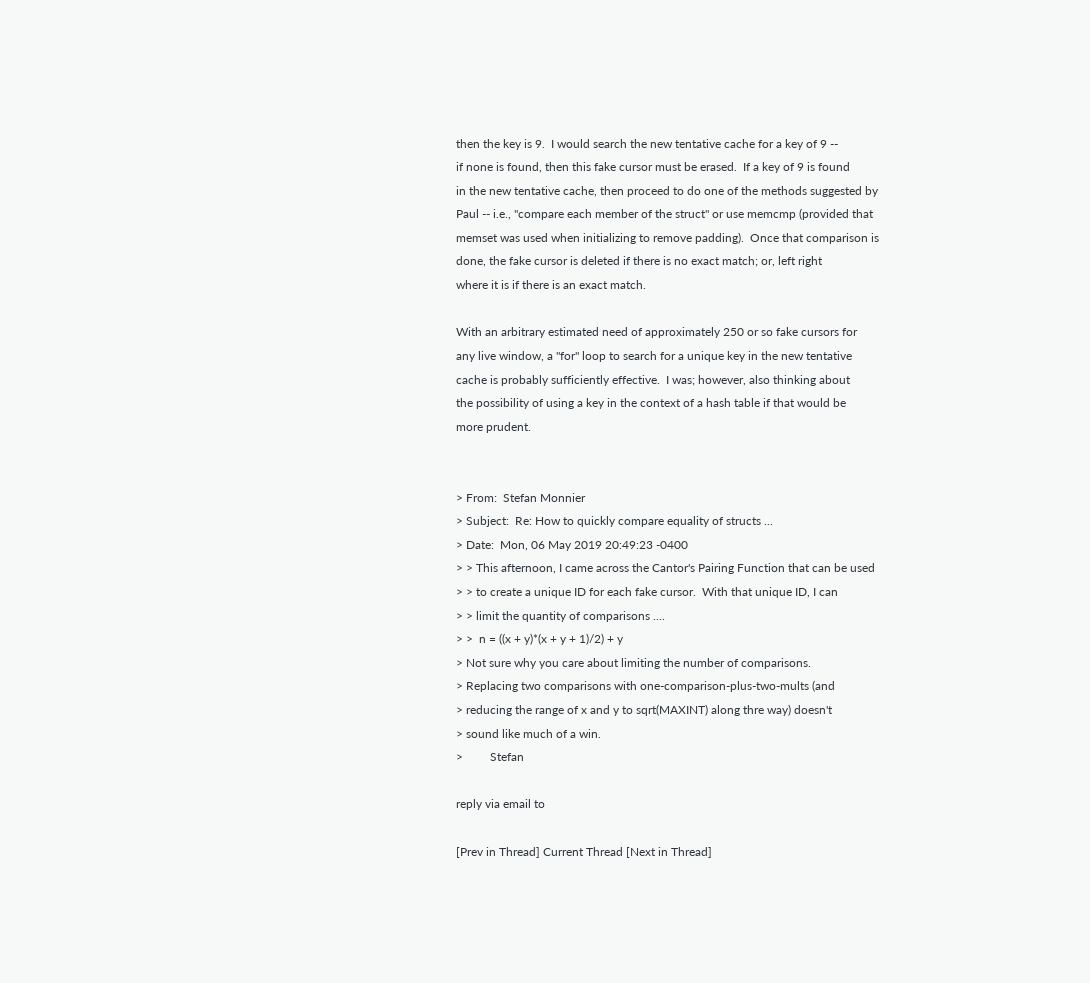then the key is 9.  I would search the new tentative cache for a key of 9 --
if none is found, then this fake cursor must be erased.  If a key of 9 is found
in the new tentative cache, then proceed to do one of the methods suggested by
Paul -- i.e., "compare each member of the struct" or use memcmp (provided that
memset was used when initializing to remove padding).  Once that comparison is
done, the fake cursor is deleted if there is no exact match; or, left right
where it is if there is an exact match.

With an arbitrary estimated need of approximately 250 or so fake cursors for
any live window, a "for" loop to search for a unique key in the new tentative
cache is probably sufficiently effective.  I was; however, also thinking about
the possibility of using a key in the context of a hash table if that would be
more prudent.


> From:  Stefan Monnier
> Subject:  Re: How to quickly compare equality of structs ...
> Date:  Mon, 06 May 2019 20:49:23 -0400
> > This afternoon, I came across the Cantor's Pairing Function that can be used
> > to create a unique ID for each fake cursor.  With that unique ID, I can
> > limit the quantity of comparisons ....
> >  n = ((x + y)*(x + y + 1)/2) + y
> Not sure why you care about limiting the number of comparisons.
> Replacing two comparisons with one-comparison-plus-two-mults (and
> reducing the range of x and y to sqrt(MAXINT) along thre way) doesn't
> sound like much of a win.
>         Stefan

reply via email to

[Prev in Thread] Current Thread [Next in Thread]